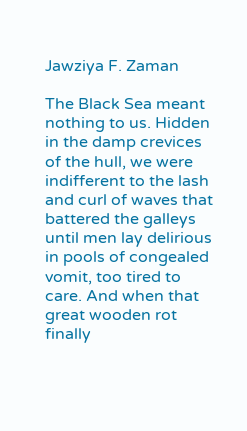Jawziya F. Zaman

The Black Sea meant nothing to us. Hidden in the damp crevices of the hull, we were indifferent to the lash and curl of waves that battered the galleys until men lay delirious in pools of congealed vomit, too tired to care. And when that great wooden rot finally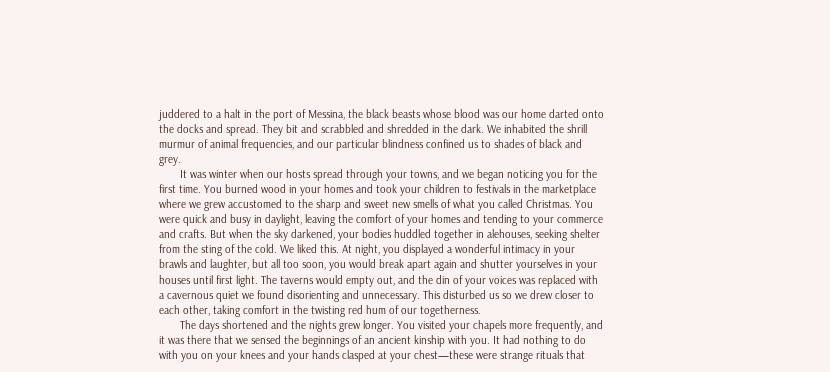juddered to a halt in the port of Messina, the black beasts whose blood was our home darted onto the docks and spread. They bit and scrabbled and shredded in the dark. We inhabited the shrill murmur of animal frequencies, and our particular blindness confined us to shades of black and grey.
       It was winter when our hosts spread through your towns, and we began noticing you for the first time. You burned wood in your homes and took your children to festivals in the marketplace where we grew accustomed to the sharp and sweet new smells of what you called Christmas. You were quick and busy in daylight, leaving the comfort of your homes and tending to your commerce and crafts. But when the sky darkened, your bodies huddled together in alehouses, seeking shelter from the sting of the cold. We liked this. At night, you displayed a wonderful intimacy in your brawls and laughter, but all too soon, you would break apart again and shutter yourselves in your houses until first light. The taverns would empty out, and the din of your voices was replaced with a cavernous quiet we found disorienting and unnecessary. This disturbed us so we drew closer to each other, taking comfort in the twisting red hum of our togetherness.
       The days shortened and the nights grew longer. You visited your chapels more frequently, and it was there that we sensed the beginnings of an ancient kinship with you. It had nothing to do with you on your knees and your hands clasped at your chest—these were strange rituals that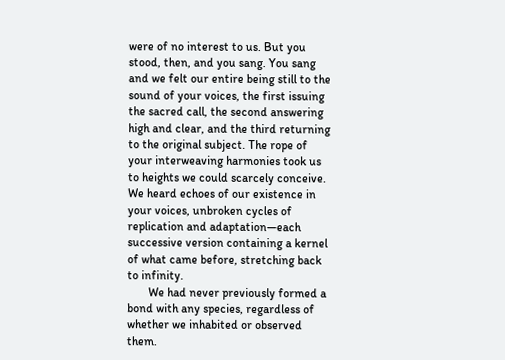were of no interest to us. But you stood, then, and you sang. You sang and we felt our entire being still to the sound of your voices, the first issuing the sacred call, the second answering high and clear, and the third returning to the original subject. The rope of your interweaving harmonies took us to heights we could scarcely conceive. We heard echoes of our existence in your voices, unbroken cycles of replication and adaptation—each successive version containing a kernel of what came before, stretching back to infinity.
       We had never previously formed a bond with any species, regardless of whether we inhabited or observed them.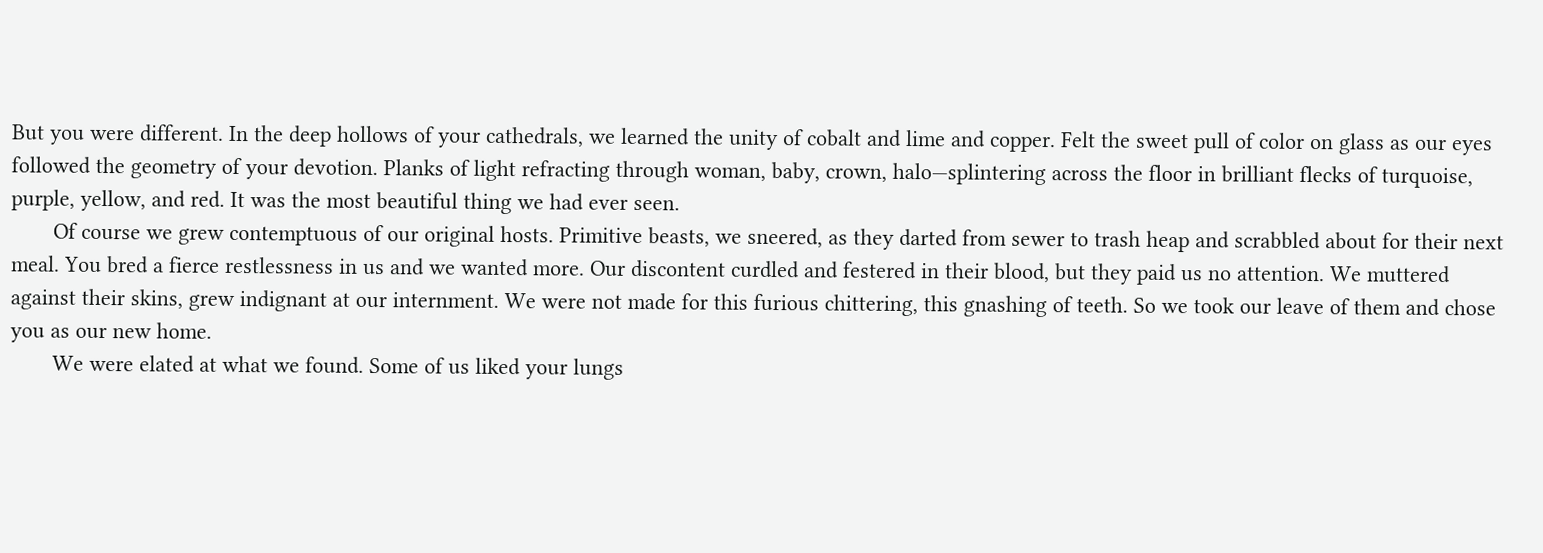But you were different. In the deep hollows of your cathedrals, we learned the unity of cobalt and lime and copper. Felt the sweet pull of color on glass as our eyes followed the geometry of your devotion. Planks of light refracting through woman, baby, crown, halo—splintering across the floor in brilliant flecks of turquoise, purple, yellow, and red. It was the most beautiful thing we had ever seen.
       Of course we grew contemptuous of our original hosts. Primitive beasts, we sneered, as they darted from sewer to trash heap and scrabbled about for their next meal. You bred a fierce restlessness in us and we wanted more. Our discontent curdled and festered in their blood, but they paid us no attention. We muttered against their skins, grew indignant at our internment. We were not made for this furious chittering, this gnashing of teeth. So we took our leave of them and chose you as our new home.
       We were elated at what we found. Some of us liked your lungs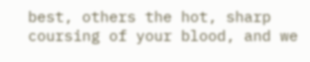best, others the hot, sharp coursing of your blood, and we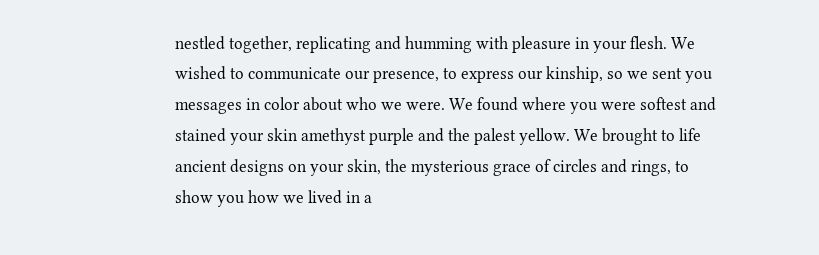nestled together, replicating and humming with pleasure in your flesh. We wished to communicate our presence, to express our kinship, so we sent you messages in color about who we were. We found where you were softest and stained your skin amethyst purple and the palest yellow. We brought to life ancient designs on your skin, the mysterious grace of circles and rings, to show you how we lived in a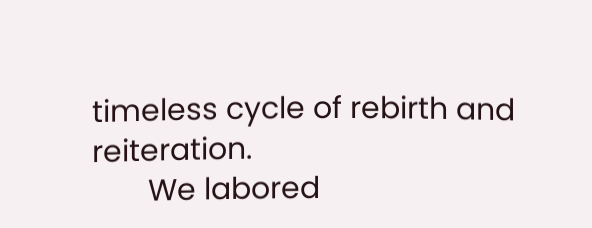timeless cycle of rebirth and reiteration.
       We labored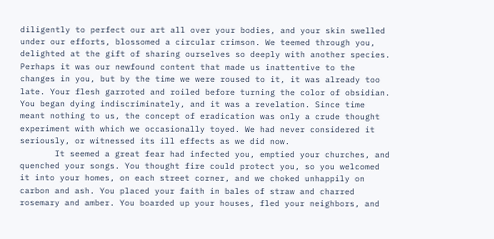diligently to perfect our art all over your bodies, and your skin swelled under our efforts, blossomed a circular crimson. We teemed through you, delighted at the gift of sharing ourselves so deeply with another species. Perhaps it was our newfound content that made us inattentive to the changes in you, but by the time we were roused to it, it was already too late. Your flesh garroted and roiled before turning the color of obsidian. You began dying indiscriminately, and it was a revelation. Since time meant nothing to us, the concept of eradication was only a crude thought experiment with which we occasionally toyed. We had never considered it seriously, or witnessed its ill effects as we did now.
       It seemed a great fear had infected you, emptied your churches, and quenched your songs. You thought fire could protect you, so you welcomed it into your homes, on each street corner, and we choked unhappily on carbon and ash. You placed your faith in bales of straw and charred rosemary and amber. You boarded up your houses, fled your neighbors, and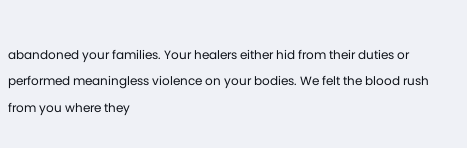abandoned your families. Your healers either hid from their duties or performed meaningless violence on your bodies. We felt the blood rush from you where they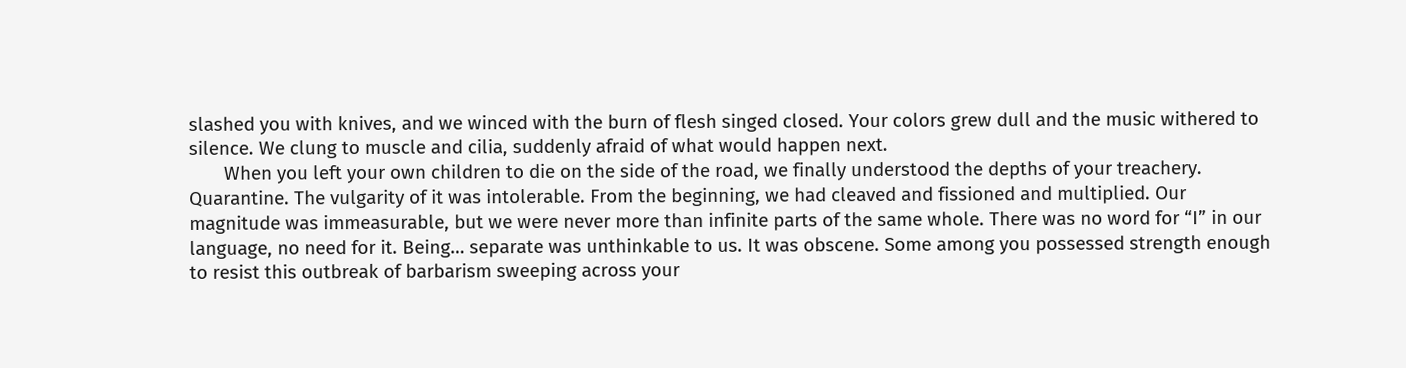slashed you with knives, and we winced with the burn of flesh singed closed. Your colors grew dull and the music withered to silence. We clung to muscle and cilia, suddenly afraid of what would happen next.
       When you left your own children to die on the side of the road, we finally understood the depths of your treachery. Quarantine. The vulgarity of it was intolerable. From the beginning, we had cleaved and fissioned and multiplied. Our magnitude was immeasurable, but we were never more than infinite parts of the same whole. There was no word for “I” in our language, no need for it. Being… separate was unthinkable to us. It was obscene. Some among you possessed strength enough to resist this outbreak of barbarism sweeping across your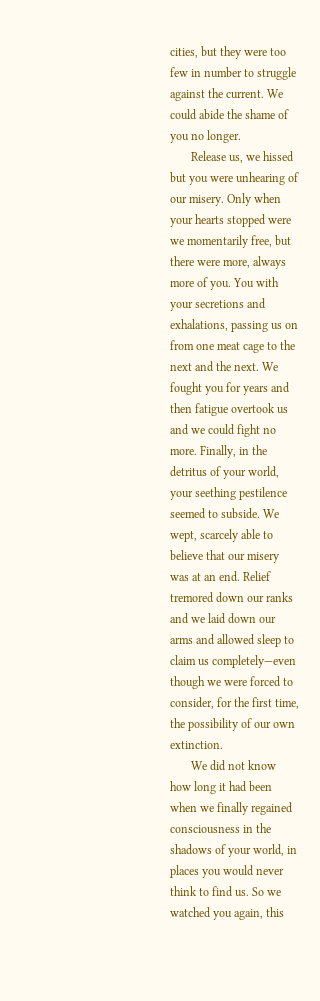cities, but they were too few in number to struggle against the current. We could abide the shame of you no longer.
       Release us, we hissed but you were unhearing of our misery. Only when your hearts stopped were we momentarily free, but there were more, always more of you. You with your secretions and exhalations, passing us on from one meat cage to the next and the next. We fought you for years and then fatigue overtook us and we could fight no more. Finally, in the detritus of your world, your seething pestilence seemed to subside. We wept, scarcely able to believe that our misery was at an end. Relief tremored down our ranks and we laid down our arms and allowed sleep to claim us completely—even though we were forced to consider, for the first time, the possibility of our own extinction.
       We did not know how long it had been when we finally regained consciousness in the shadows of your world, in places you would never think to find us. So we watched you again, this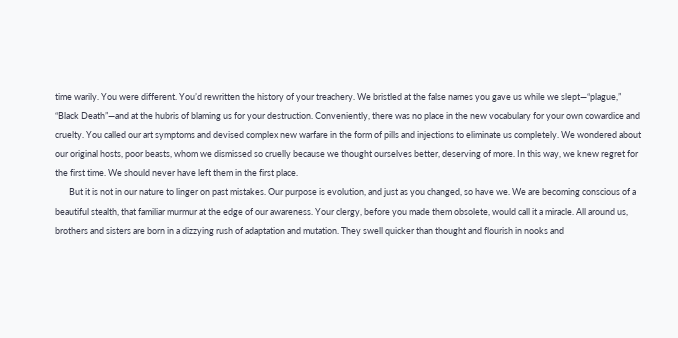time warily. You were different. You’d rewritten the history of your treachery. We bristled at the false names you gave us while we slept—“plague,” “Black Death”—and at the hubris of blaming us for your destruction. Conveniently, there was no place in the new vocabulary for your own cowardice and cruelty. You called our art symptoms and devised complex new warfare in the form of pills and injections to eliminate us completely. We wondered about our original hosts, poor beasts, whom we dismissed so cruelly because we thought ourselves better, deserving of more. In this way, we knew regret for the first time. We should never have left them in the first place.
       But it is not in our nature to linger on past mistakes. Our purpose is evolution, and just as you changed, so have we. We are becoming conscious of a beautiful stealth, that familiar murmur at the edge of our awareness. Your clergy, before you made them obsolete, would call it a miracle. All around us, brothers and sisters are born in a dizzying rush of adaptation and mutation. They swell quicker than thought and flourish in nooks and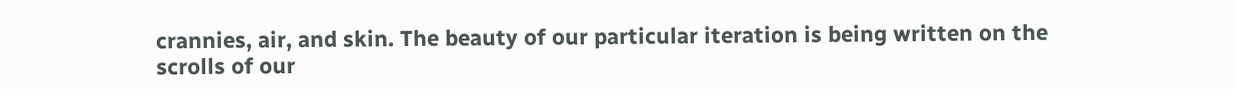crannies, air, and skin. The beauty of our particular iteration is being written on the scrolls of our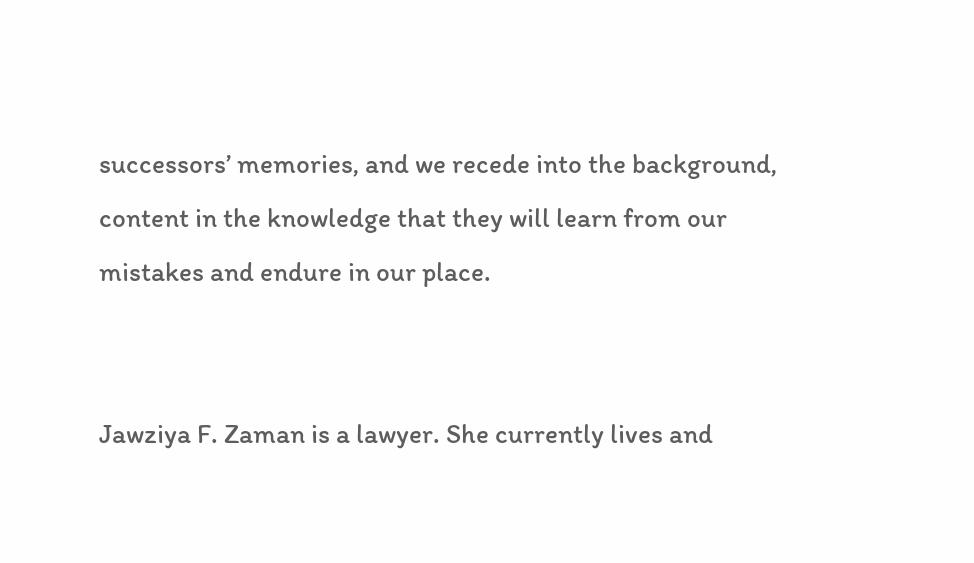successors’ memories, and we recede into the background, content in the knowledge that they will learn from our mistakes and endure in our place.


Jawziya F. Zaman is a lawyer. She currently lives and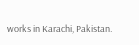works in Karachi, Pakistan.